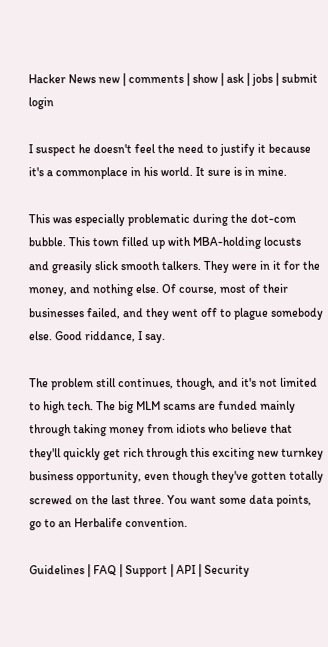Hacker News new | comments | show | ask | jobs | submit login

I suspect he doesn't feel the need to justify it because it's a commonplace in his world. It sure is in mine.

This was especially problematic during the dot-com bubble. This town filled up with MBA-holding locusts and greasily slick smooth talkers. They were in it for the money, and nothing else. Of course, most of their businesses failed, and they went off to plague somebody else. Good riddance, I say.

The problem still continues, though, and it's not limited to high tech. The big MLM scams are funded mainly through taking money from idiots who believe that they'll quickly get rich through this exciting new turnkey business opportunity, even though they've gotten totally screwed on the last three. You want some data points, go to an Herbalife convention.

Guidelines | FAQ | Support | API | Security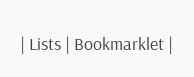| Lists | Bookmarklet |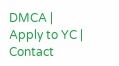DMCA | Apply to YC | Contact